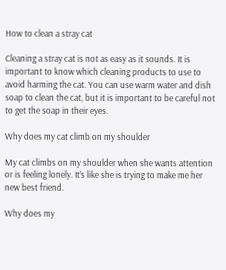How to clean a stray cat

Cleaning a stray cat is not as easy as it sounds. It is important to know which cleaning products to use to avoid harming the cat. You can use warm water and dish soap to clean the cat, but it is important to be careful not to get the soap in their eyes.

Why does my cat climb on my shoulder

My cat climbs on my shoulder when she wants attention or is feeling lonely. It’s like she is trying to make me her new best friend.

Why does my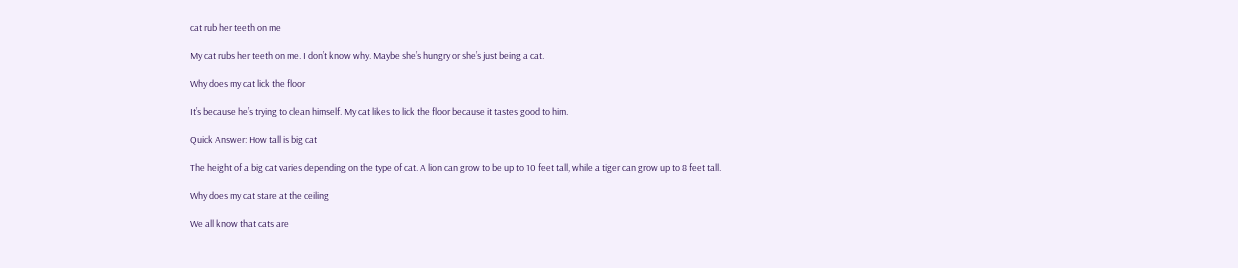cat rub her teeth on me

My cat rubs her teeth on me. I don’t know why. Maybe she’s hungry or she’s just being a cat.

Why does my cat lick the floor

It’s because he’s trying to clean himself. My cat likes to lick the floor because it tastes good to him.

Quick Answer: How tall is big cat

The height of a big cat varies depending on the type of cat. A lion can grow to be up to 10 feet tall, while a tiger can grow up to 8 feet tall.

Why does my cat stare at the ceiling

We all know that cats are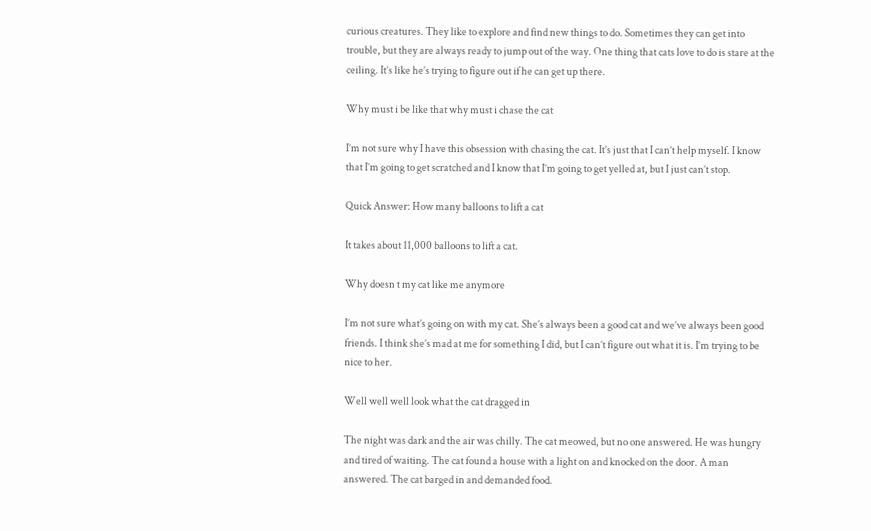curious creatures. They like to explore and find new things to do. Sometimes they can get into trouble, but they are always ready to jump out of the way. One thing that cats love to do is stare at the ceiling. It’s like he’s trying to figure out if he can get up there.

Why must i be like that why must i chase the cat

I’m not sure why I have this obsession with chasing the cat. It’s just that I can’t help myself. I know that I’m going to get scratched and I know that I’m going to get yelled at, but I just can’t stop.

Quick Answer: How many balloons to lift a cat

It takes about 11,000 balloons to lift a cat.

Why doesn t my cat like me anymore

I’m not sure what’s going on with my cat. She’s always been a good cat and we’ve always been good friends. I think she’s mad at me for something I did, but I can’t figure out what it is. I’m trying to be nice to her.

Well well well look what the cat dragged in

The night was dark and the air was chilly. The cat meowed, but no one answered. He was hungry and tired of waiting. The cat found a house with a light on and knocked on the door. A man answered. The cat barged in and demanded food.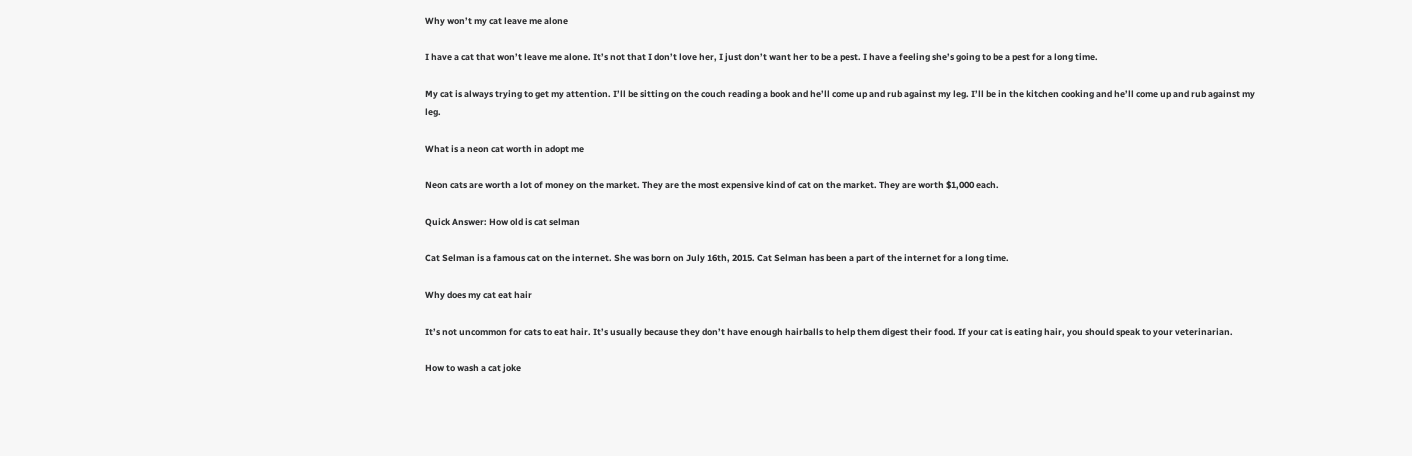Why won’t my cat leave me alone

I have a cat that won’t leave me alone. It’s not that I don’t love her, I just don’t want her to be a pest. I have a feeling she’s going to be a pest for a long time.

My cat is always trying to get my attention. I’ll be sitting on the couch reading a book and he’ll come up and rub against my leg. I’ll be in the kitchen cooking and he’ll come up and rub against my leg.

What is a neon cat worth in adopt me

Neon cats are worth a lot of money on the market. They are the most expensive kind of cat on the market. They are worth $1,000 each.

Quick Answer: How old is cat selman

Cat Selman is a famous cat on the internet. She was born on July 16th, 2015. Cat Selman has been a part of the internet for a long time.

Why does my cat eat hair

It’s not uncommon for cats to eat hair. It’s usually because they don’t have enough hairballs to help them digest their food. If your cat is eating hair, you should speak to your veterinarian.

How to wash a cat joke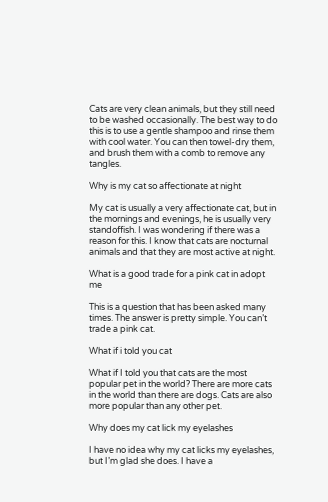Cats are very clean animals, but they still need to be washed occasionally. The best way to do this is to use a gentle shampoo and rinse them with cool water. You can then towel-dry them, and brush them with a comb to remove any tangles.

Why is my cat so affectionate at night

My cat is usually a very affectionate cat, but in the mornings and evenings, he is usually very standoffish. I was wondering if there was a reason for this. I know that cats are nocturnal animals and that they are most active at night.

What is a good trade for a pink cat in adopt me

This is a question that has been asked many times. The answer is pretty simple. You can’t trade a pink cat.

What if i told you cat

What if I told you that cats are the most popular pet in the world? There are more cats in the world than there are dogs. Cats are also more popular than any other pet.

Why does my cat lick my eyelashes

I have no idea why my cat licks my eyelashes, but I’m glad she does. I have a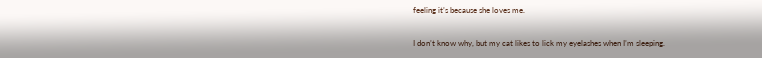feeling it’s because she loves me.

I don’t know why, but my cat likes to lick my eyelashes when I’m sleeping.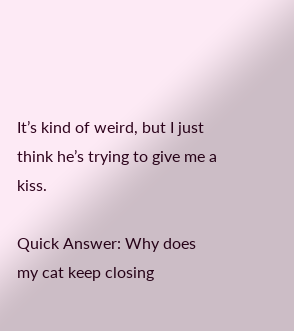It’s kind of weird, but I just think he’s trying to give me a kiss.

Quick Answer: Why does my cat keep closing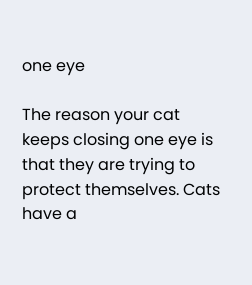one eye

The reason your cat keeps closing one eye is that they are trying to protect themselves. Cats have a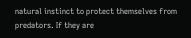natural instinct to protect themselves from predators. If they are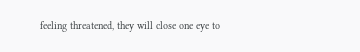feeling threatened, they will close one eye to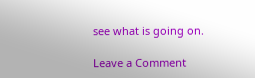see what is going on.

Leave a Comment